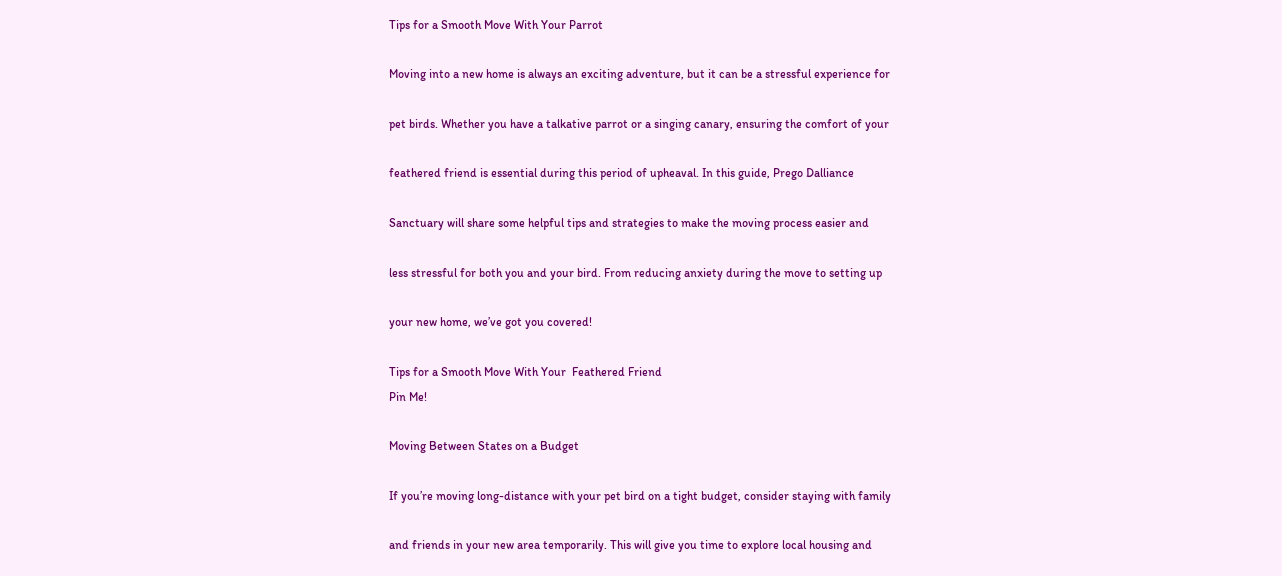Tips for a Smooth Move With Your Parrot

Moving into a new home is always an exciting adventure, but it can be a stressful experience for

pet birds. Whether you have a talkative parrot or a singing canary, ensuring the comfort of your

feathered friend is essential during this period of upheaval. In this guide, Prego Dalliance

Sanctuary will share some helpful tips and strategies to make the moving process easier and

less stressful for both you and your bird. From reducing anxiety during the move to setting up

your new home, we’ve got you covered!

Tips for a Smooth Move With Your  Feathered Friend
Pin Me!

Moving Between States on a Budget

If you’re moving long-distance with your pet bird on a tight budget, consider staying with family

and friends in your new area temporarily. This will give you time to explore local housing and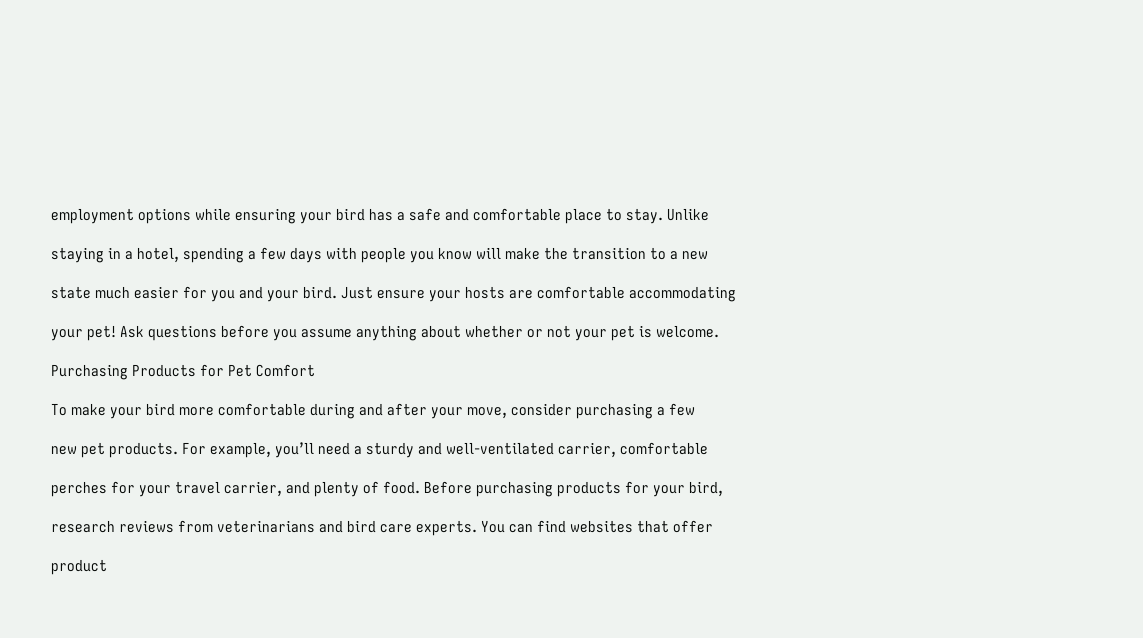employment options while ensuring your bird has a safe and comfortable place to stay. Unlike

staying in a hotel, spending a few days with people you know will make the transition to a new

state much easier for you and your bird. Just ensure your hosts are comfortable accommodating

your pet! Ask questions before you assume anything about whether or not your pet is welcome.

Purchasing Products for Pet Comfort

To make your bird more comfortable during and after your move, consider purchasing a few

new pet products. For example, you’ll need a sturdy and well-ventilated carrier, comfortable

perches for your travel carrier, and plenty of food. Before purchasing products for your bird,

research reviews from veterinarians and bird care experts. You can find websites that offer

product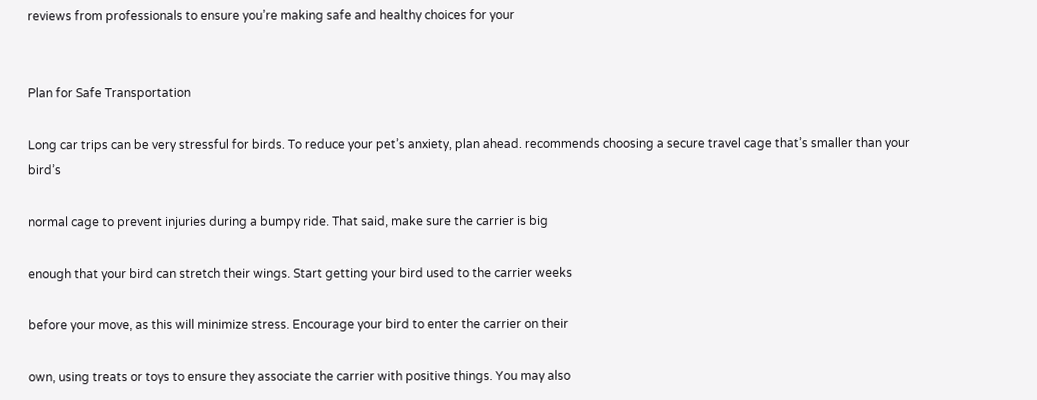reviews from professionals to ensure you’re making safe and healthy choices for your


Plan for Safe Transportation

Long car trips can be very stressful for birds. To reduce your pet’s anxiety, plan ahead. recommends choosing a secure travel cage that’s smaller than your bird’s

normal cage to prevent injuries during a bumpy ride. That said, make sure the carrier is big

enough that your bird can stretch their wings. Start getting your bird used to the carrier weeks

before your move, as this will minimize stress. Encourage your bird to enter the carrier on their

own, using treats or toys to ensure they associate the carrier with positive things. You may also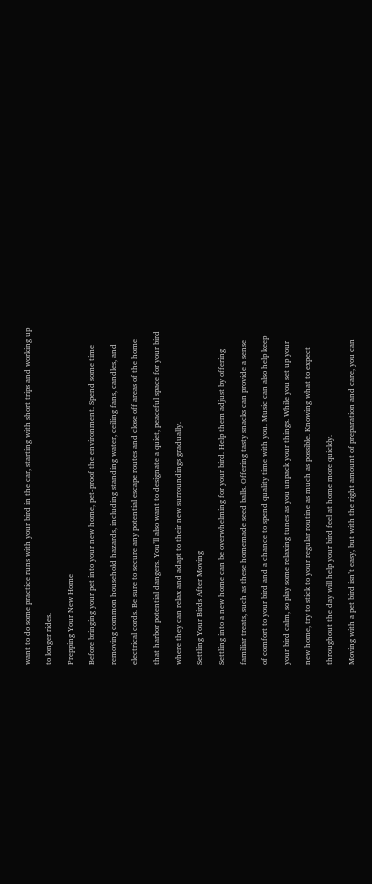want to do some practice runs with your bird in the car, starting with short trips and working up

to longer rides.

Prepping Your New Home

Before bringing your pet into your new home, pet-proof the environment. Spend some time

removing common household hazards, including standing water, ceiling fans, candles, and

electrical cords. Be sure to secure any potential escape routes and close off areas of the home

that harbor potential dangers. You’ll also want to designate a quiet, peaceful space for your bird

where they can relax and adapt to their new surroundings gradually.

Settling Your Birds After Moving

Settling into a new home can be overwhelming for your bird. Help them adjust by offering

familiar treats, such as these homemade seed balls. Offering tasty snacks can provide a sense

of comfort to your bird and a chance to spend quality time with you. Music can also help keep

your bird calm, so play some relaxing tunes as you unpack your things. While you set up your

new home, try to stick to your regular routine as much as possible. Knowing what to expect

throughout the day will help your bird feel at home more quickly.

Moving with a pet bird isn’t easy, but with the right amount of preparation and care, you can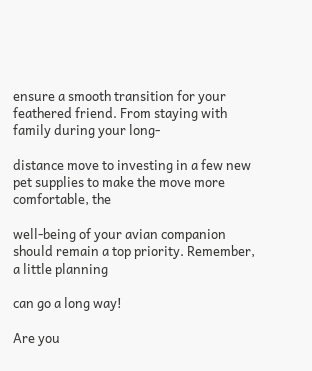ensure a smooth transition for your feathered friend. From staying with family during your long-

distance move to investing in a few new pet supplies to make the move more comfortable, the

well-being of your avian companion should remain a top priority. Remember, a little planning

can go a long way!

Are you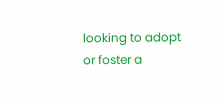looking to adopt or foster a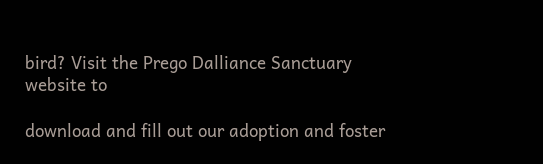bird? Visit the Prego Dalliance Sanctuary website to

download and fill out our adoption and foster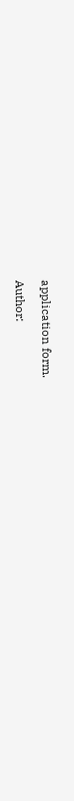application form.

Author: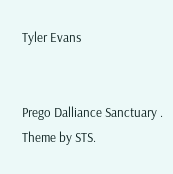Tyler Evans


Prego Dalliance Sanctuary . Theme by STS.